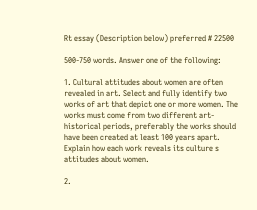Rt essay (Description below) preferred # 22500

500-750 words. Answer one of the following:

1. Cultural attitudes about women are often revealed in art. Select and fully identify two works of art that depict one or more women. The works must come from two different art-historical periods, preferably the works should have been created at least 100 years apart. Explain how each work reveals its culture s attitudes about women.

2.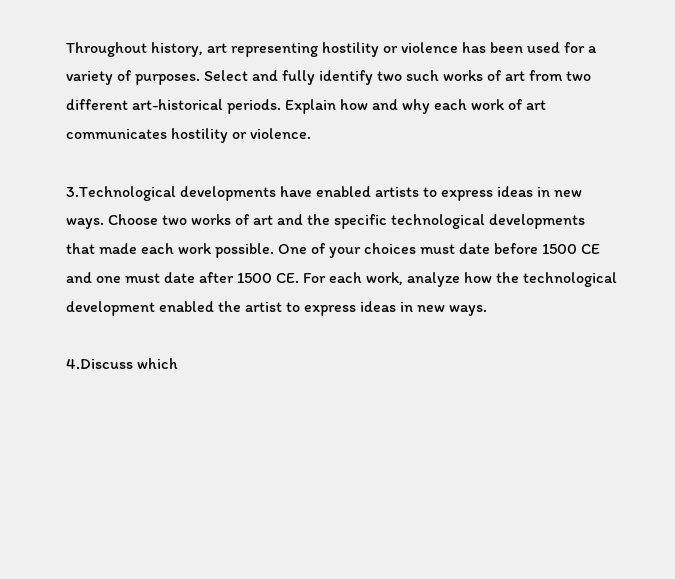Throughout history, art representing hostility or violence has been used for a variety of purposes. Select and fully identify two such works of art from two different art-historical periods. Explain how and why each work of art communicates hostility or violence.

3.Technological developments have enabled artists to express ideas in new ways. Choose two works of art and the specific technological developments that made each work possible. One of your choices must date before 1500 CE and one must date after 1500 CE. For each work, analyze how the technological development enabled the artist to express ideas in new ways.

4.Discuss which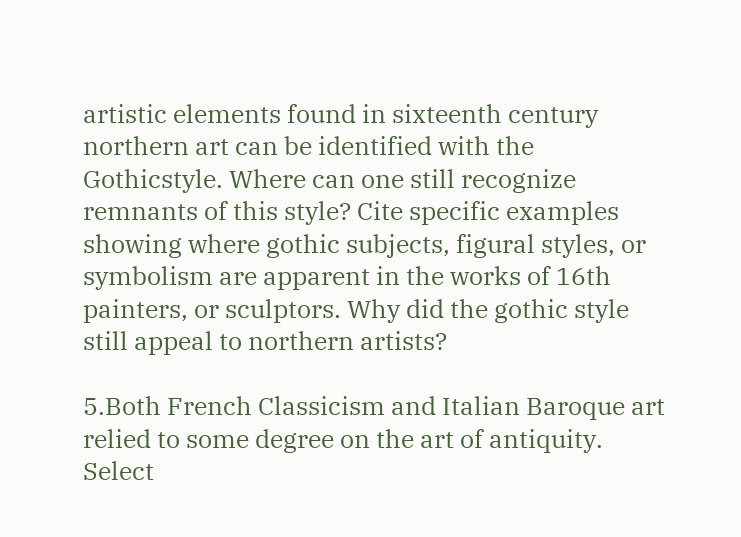artistic elements found in sixteenth century northern art can be identified with the Gothicstyle. Where can one still recognize remnants of this style? Cite specific examples showing where gothic subjects, figural styles, or symbolism are apparent in the works of 16th painters, or sculptors. Why did the gothic style still appeal to northern artists?

5.Both French Classicism and Italian Baroque art relied to some degree on the art of antiquity. Select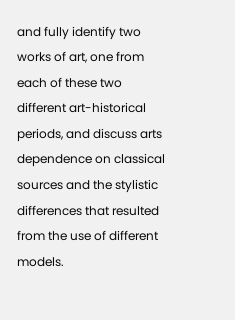and fully identify two works of art, one from each of these two different art-historical periods, and discuss arts dependence on classical sources and the stylistic differences that resulted from the use of different models.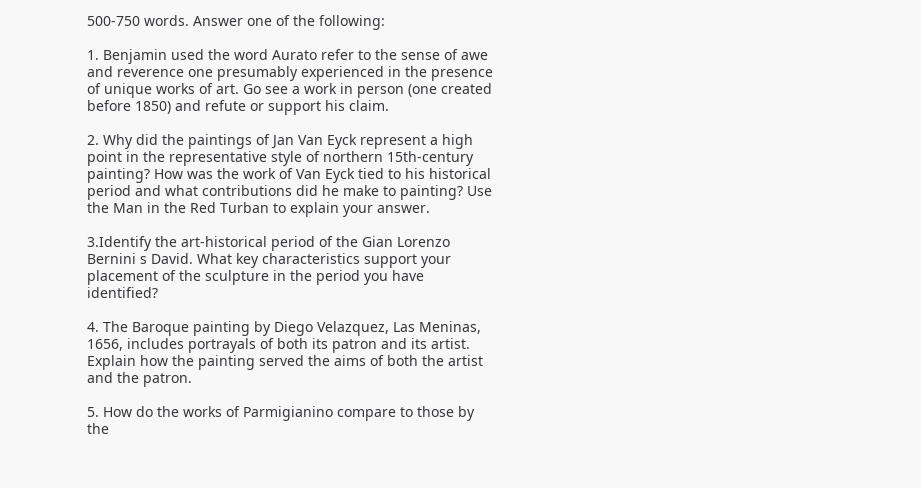500-750 words. Answer one of the following:

1. Benjamin used the word Aurato refer to the sense of awe and reverence one presumably experienced in the presence of unique works of art. Go see a work in person (one created before 1850) and refute or support his claim.

2. Why did the paintings of Jan Van Eyck represent a high point in the representative style of northern 15th-century painting? How was the work of Van Eyck tied to his historical period and what contributions did he make to painting? Use the Man in the Red Turban to explain your answer.

3.Identify the art-historical period of the Gian Lorenzo Bernini s David. What key characteristics support your placement of the sculpture in the period you have identified?

4. The Baroque painting by Diego Velazquez, Las Meninas, 1656, includes portrayals of both its patron and its artist. Explain how the painting served the aims of both the artist and the patron.

5. How do the works of Parmigianino compare to those by the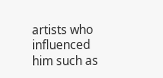artists who influenced him such as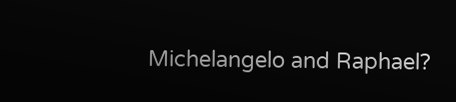Michelangelo and Raphael?